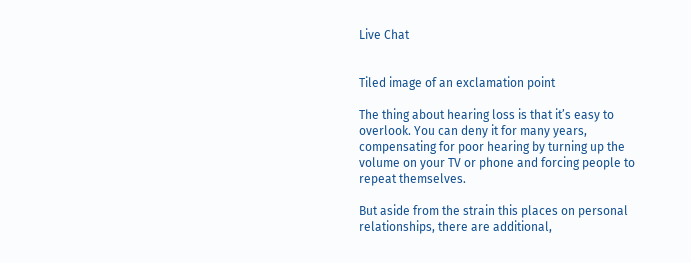Live Chat


Tiled image of an exclamation point

The thing about hearing loss is that it’s easy to overlook. You can deny it for many years, compensating for poor hearing by turning up the volume on your TV or phone and forcing people to repeat themselves.

But aside from the strain this places on personal relationships, there are additional,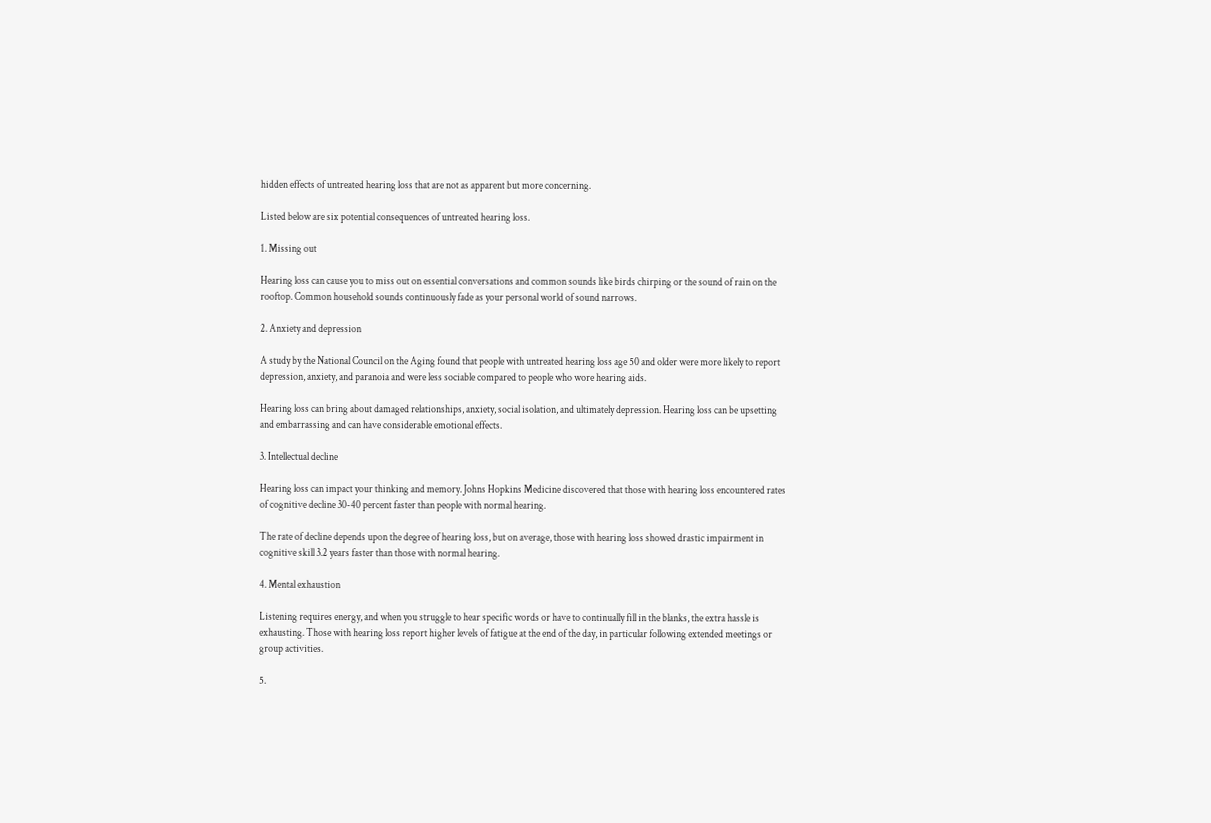hidden effects of untreated hearing loss that are not as apparent but more concerning.

Listed below are six potential consequences of untreated hearing loss.

1. Missing out

Hearing loss can cause you to miss out on essential conversations and common sounds like birds chirping or the sound of rain on the rooftop. Common household sounds continuously fade as your personal world of sound narrows.

2. Anxiety and depression

A study by the National Council on the Aging found that people with untreated hearing loss age 50 and older were more likely to report depression, anxiety, and paranoia and were less sociable compared to people who wore hearing aids.

Hearing loss can bring about damaged relationships, anxiety, social isolation, and ultimately depression. Hearing loss can be upsetting and embarrassing and can have considerable emotional effects.

3. Intellectual decline

Hearing loss can impact your thinking and memory. Johns Hopkins Medicine discovered that those with hearing loss encountered rates of cognitive decline 30-40 percent faster than people with normal hearing.

The rate of decline depends upon the degree of hearing loss, but on average, those with hearing loss showed drastic impairment in cognitive skill 3.2 years faster than those with normal hearing.

4. Mental exhaustion

Listening requires energy, and when you struggle to hear specific words or have to continually fill in the blanks, the extra hassle is exhausting. Those with hearing loss report higher levels of fatigue at the end of the day, in particular following extended meetings or group activities.

5.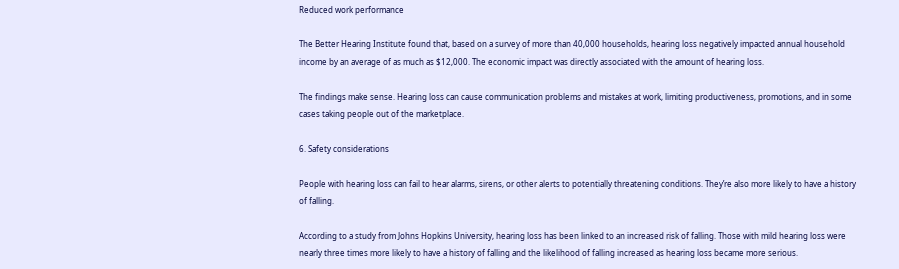Reduced work performance

The Better Hearing Institute found that, based on a survey of more than 40,000 households, hearing loss negatively impacted annual household income by an average of as much as $12,000. The economic impact was directly associated with the amount of hearing loss.

The findings make sense. Hearing loss can cause communication problems and mistakes at work, limiting productiveness, promotions, and in some cases taking people out of the marketplace.

6. Safety considerations

People with hearing loss can fail to hear alarms, sirens, or other alerts to potentially threatening conditions. They’re also more likely to have a history of falling.

According to a study from Johns Hopkins University, hearing loss has been linked to an increased risk of falling. Those with mild hearing loss were nearly three times more likely to have a history of falling and the likelihood of falling increased as hearing loss became more serious.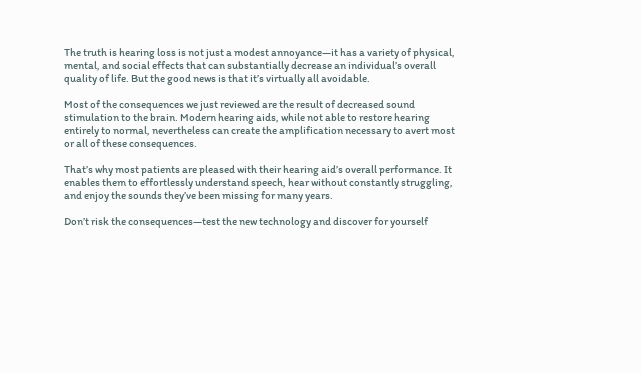The truth is hearing loss is not just a modest annoyance—it has a variety of physical, mental, and social effects that can substantially decrease an individual’s overall quality of life. But the good news is that it’s virtually all avoidable.

Most of the consequences we just reviewed are the result of decreased sound stimulation to the brain. Modern hearing aids, while not able to restore hearing entirely to normal, nevertheless can create the amplification necessary to avert most or all of these consequences.

That’s why most patients are pleased with their hearing aid’s overall performance. It enables them to effortlessly understand speech, hear without constantly struggling, and enjoy the sounds they’ve been missing for many years.

Don’t risk the consequences—test the new technology and discover for yourself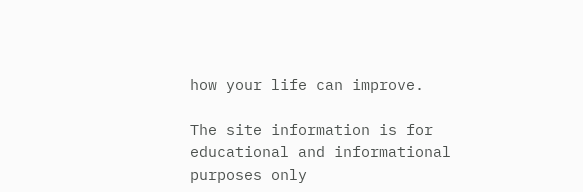how your life can improve.

The site information is for educational and informational purposes only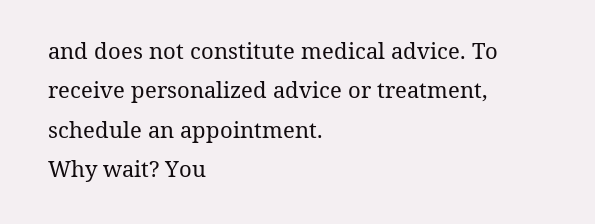and does not constitute medical advice. To receive personalized advice or treatment, schedule an appointment.
Why wait? You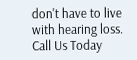don't have to live with hearing loss. Call Us Today